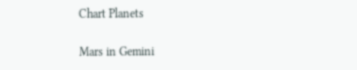Chart Planets

Mars in Gemini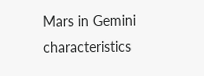Mars in Gemini characteristics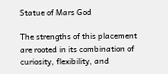Statue of Mars God

The strengths of this placement are rooted in its combination of curiosity, flexibility, and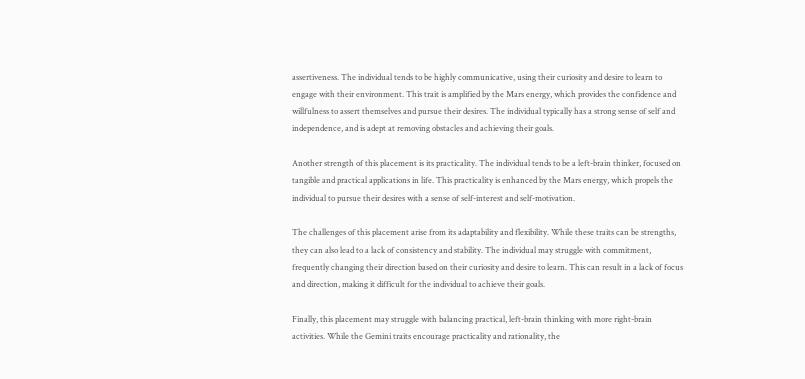assertiveness. The individual tends to be highly communicative, using their curiosity and desire to learn to engage with their environment. This trait is amplified by the Mars energy, which provides the confidence and willfulness to assert themselves and pursue their desires. The individual typically has a strong sense of self and independence, and is adept at removing obstacles and achieving their goals.

Another strength of this placement is its practicality. The individual tends to be a left-brain thinker, focused on tangible and practical applications in life. This practicality is enhanced by the Mars energy, which propels the individual to pursue their desires with a sense of self-interest and self-motivation.

The challenges of this placement arise from its adaptability and flexibility. While these traits can be strengths, they can also lead to a lack of consistency and stability. The individual may struggle with commitment, frequently changing their direction based on their curiosity and desire to learn. This can result in a lack of focus and direction, making it difficult for the individual to achieve their goals.

Finally, this placement may struggle with balancing practical, left-brain thinking with more right-brain activities. While the Gemini traits encourage practicality and rationality, the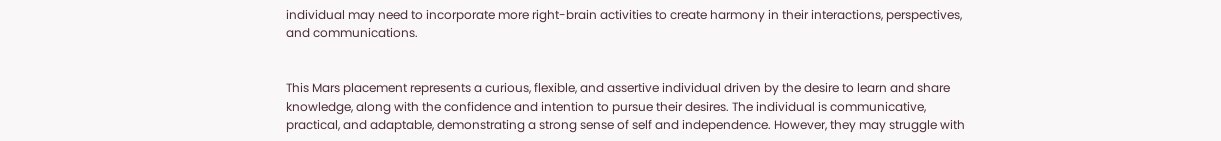individual may need to incorporate more right-brain activities to create harmony in their interactions, perspectives, and communications.


This Mars placement represents a curious, flexible, and assertive individual driven by the desire to learn and share knowledge, along with the confidence and intention to pursue their desires. The individual is communicative, practical, and adaptable, demonstrating a strong sense of self and independence. However, they may struggle with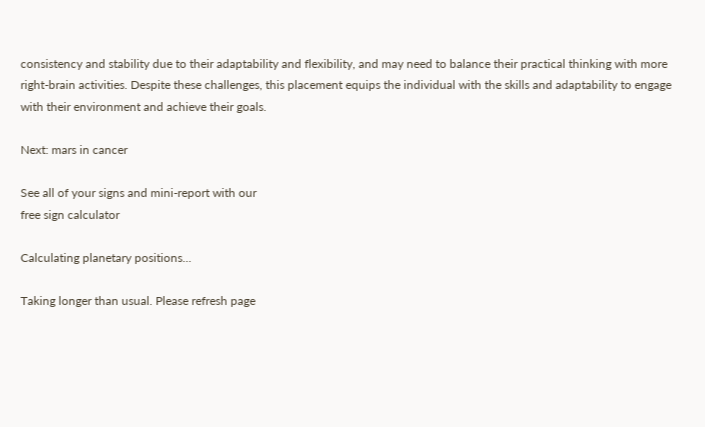consistency and stability due to their adaptability and flexibility, and may need to balance their practical thinking with more right-brain activities. Despite these challenges, this placement equips the individual with the skills and adaptability to engage with their environment and achieve their goals.

Next: mars in cancer

See all of your signs and mini-report with our
free sign calculator

Calculating planetary positions...

Taking longer than usual. Please refresh page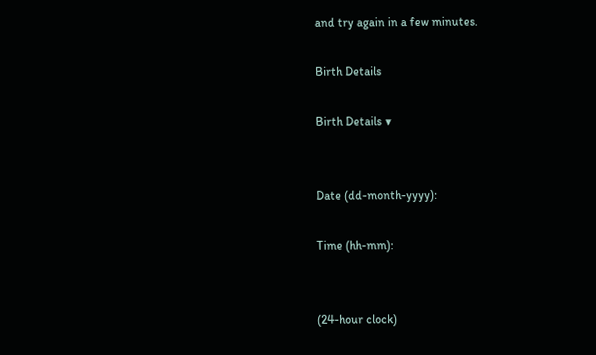and try again in a few minutes.

Birth Details

Birth Details ▼


Date (dd-month-yyyy):

Time (hh-mm):


(24-hour clock)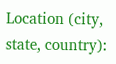Location (city, state, country):